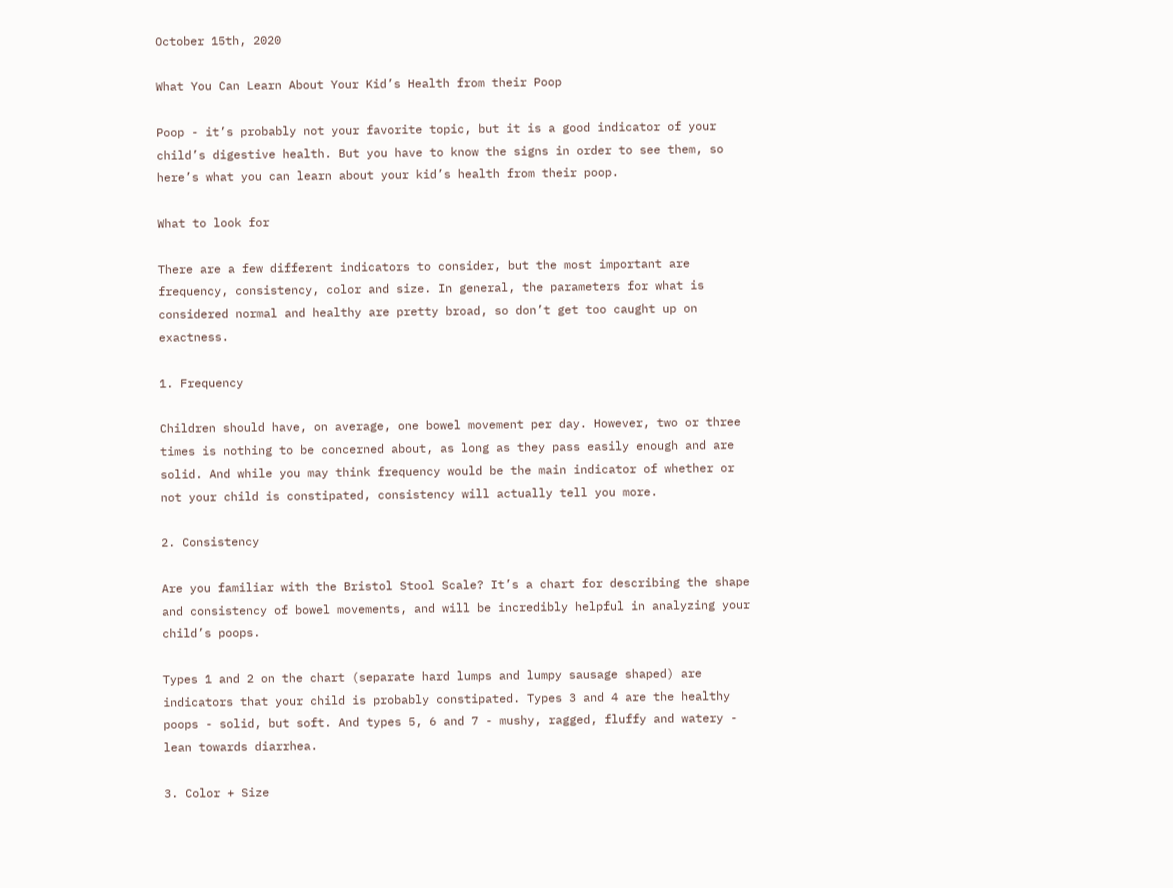October 15th, 2020

What You Can Learn About Your Kid’s Health from their Poop

Poop - it’s probably not your favorite topic, but it is a good indicator of your child’s digestive health. But you have to know the signs in order to see them, so here’s what you can learn about your kid’s health from their poop.

What to look for

There are a few different indicators to consider, but the most important are frequency, consistency, color and size. In general, the parameters for what is considered normal and healthy are pretty broad, so don’t get too caught up on exactness.

1. Frequency

Children should have, on average, one bowel movement per day. However, two or three times is nothing to be concerned about, as long as they pass easily enough and are solid. And while you may think frequency would be the main indicator of whether or not your child is constipated, consistency will actually tell you more.

2. Consistency

Are you familiar with the Bristol Stool Scale? It’s a chart for describing the shape and consistency of bowel movements, and will be incredibly helpful in analyzing your child’s poops.

Types 1 and 2 on the chart (separate hard lumps and lumpy sausage shaped) are indicators that your child is probably constipated. Types 3 and 4 are the healthy poops - solid, but soft. And types 5, 6 and 7 - mushy, ragged, fluffy and watery - lean towards diarrhea.

3. Color + Size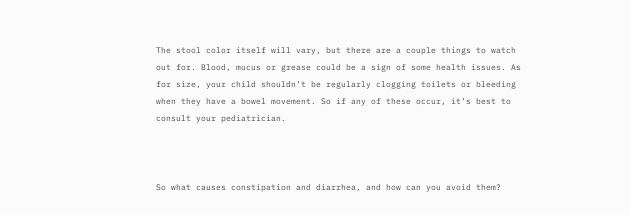The stool color itself will vary, but there are a couple things to watch out for. Blood, mucus or grease could be a sign of some health issues. As for size, your child shouldn’t be regularly clogging toilets or bleeding when they have a bowel movement. So if any of these occur, it’s best to consult your pediatrician.



So what causes constipation and diarrhea, and how can you avoid them?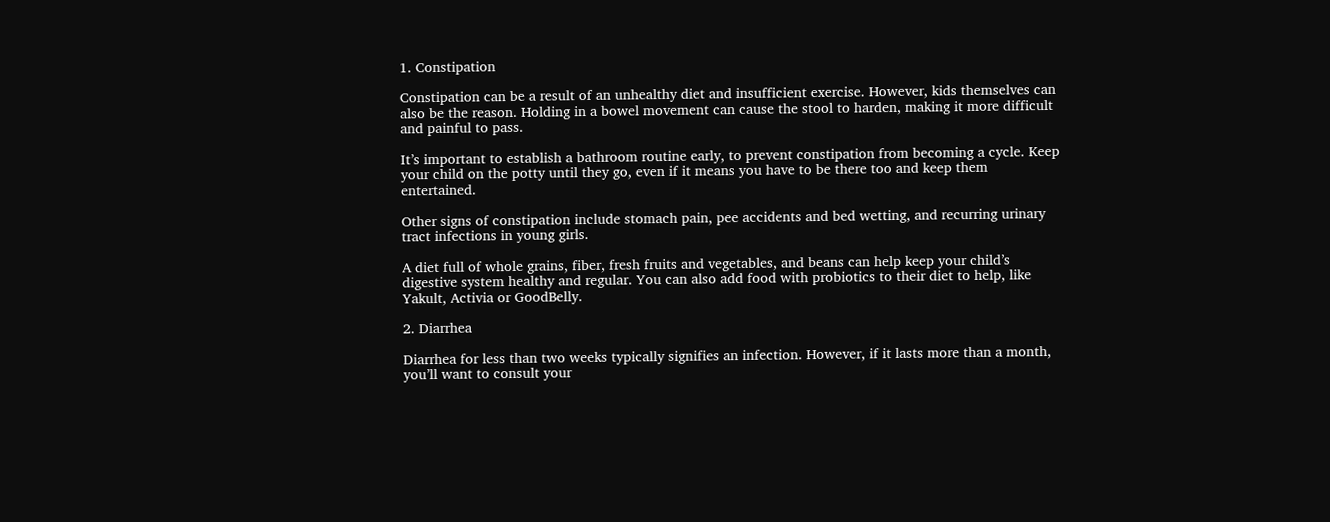1. Constipation

Constipation can be a result of an unhealthy diet and insufficient exercise. However, kids themselves can also be the reason. Holding in a bowel movement can cause the stool to harden, making it more difficult and painful to pass.

It’s important to establish a bathroom routine early, to prevent constipation from becoming a cycle. Keep your child on the potty until they go, even if it means you have to be there too and keep them entertained.

Other signs of constipation include stomach pain, pee accidents and bed wetting, and recurring urinary tract infections in young girls.

A diet full of whole grains, fiber, fresh fruits and vegetables, and beans can help keep your child’s digestive system healthy and regular. You can also add food with probiotics to their diet to help, like Yakult, Activia or GoodBelly.

2. Diarrhea

Diarrhea for less than two weeks typically signifies an infection. However, if it lasts more than a month, you’ll want to consult your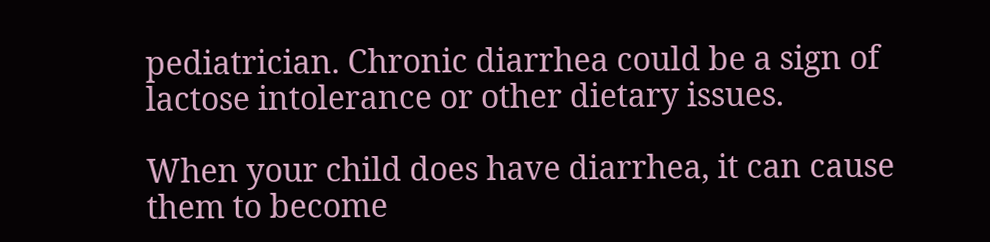pediatrician. Chronic diarrhea could be a sign of lactose intolerance or other dietary issues.

When your child does have diarrhea, it can cause them to become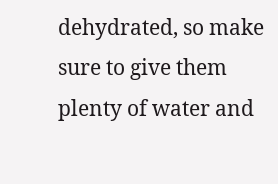dehydrated, so make sure to give them plenty of water and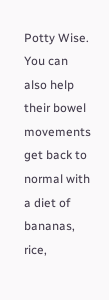Potty Wise. You can also help their bowel movements get back to normal with a diet of bananas, rice,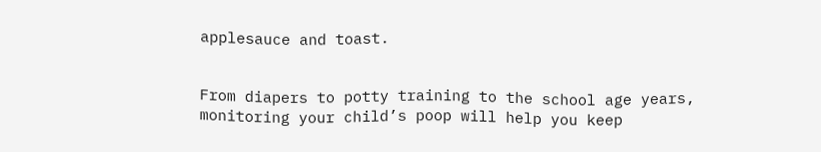applesauce and toast.


From diapers to potty training to the school age years, monitoring your child’s poop will help you keep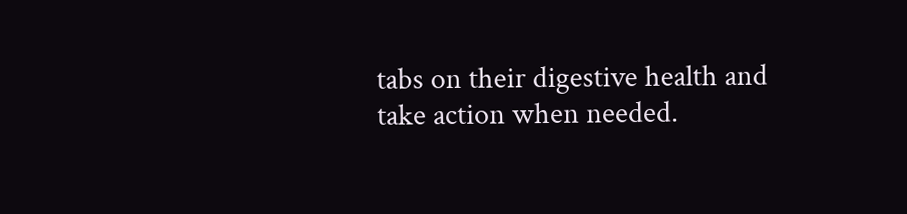tabs on their digestive health and take action when needed.